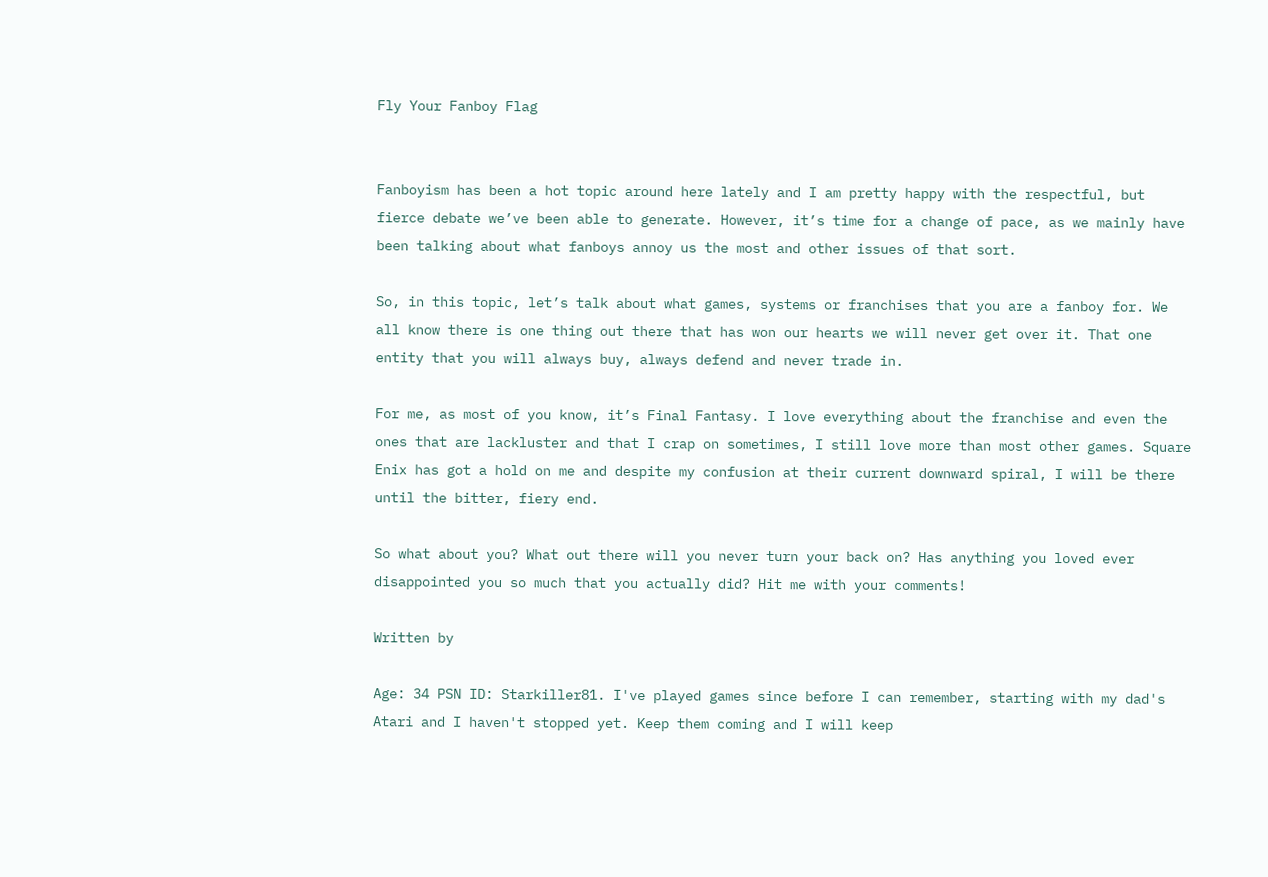Fly Your Fanboy Flag


Fanboyism has been a hot topic around here lately and I am pretty happy with the respectful, but fierce debate we’ve been able to generate. However, it’s time for a change of pace, as we mainly have been talking about what fanboys annoy us the most and other issues of that sort.

So, in this topic, let’s talk about what games, systems or franchises that you are a fanboy for. We all know there is one thing out there that has won our hearts we will never get over it. That one entity that you will always buy, always defend and never trade in.

For me, as most of you know, it’s Final Fantasy. I love everything about the franchise and even the ones that are lackluster and that I crap on sometimes, I still love more than most other games. Square Enix has got a hold on me and despite my confusion at their current downward spiral, I will be there until the bitter, fiery end.

So what about you? What out there will you never turn your back on? Has anything you loved ever disappointed you so much that you actually did? Hit me with your comments!

Written by

Age: 34 PSN ID: Starkiller81. I've played games since before I can remember, starting with my dad's Atari and I haven't stopped yet. Keep them coming and I will keep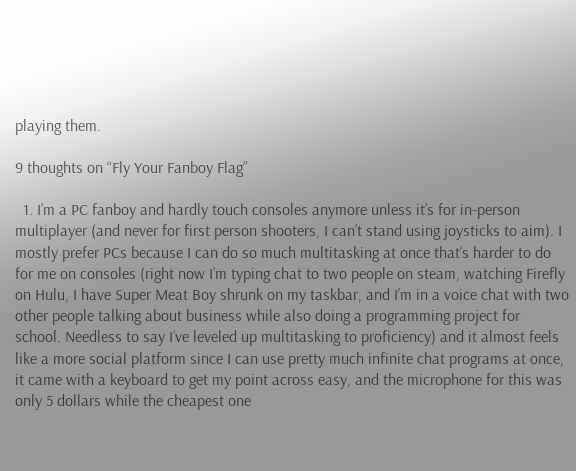playing them.

9 thoughts on “Fly Your Fanboy Flag”

  1. I’m a PC fanboy and hardly touch consoles anymore unless it’s for in-person multiplayer (and never for first person shooters, I can’t stand using joysticks to aim). I mostly prefer PCs because I can do so much multitasking at once that’s harder to do for me on consoles (right now I’m typing chat to two people on steam, watching Firefly on Hulu, I have Super Meat Boy shrunk on my taskbar, and I’m in a voice chat with two other people talking about business while also doing a programming project for school. Needless to say I’ve leveled up multitasking to proficiency) and it almost feels like a more social platform since I can use pretty much infinite chat programs at once, it came with a keyboard to get my point across easy, and the microphone for this was only 5 dollars while the cheapest one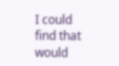I could find that would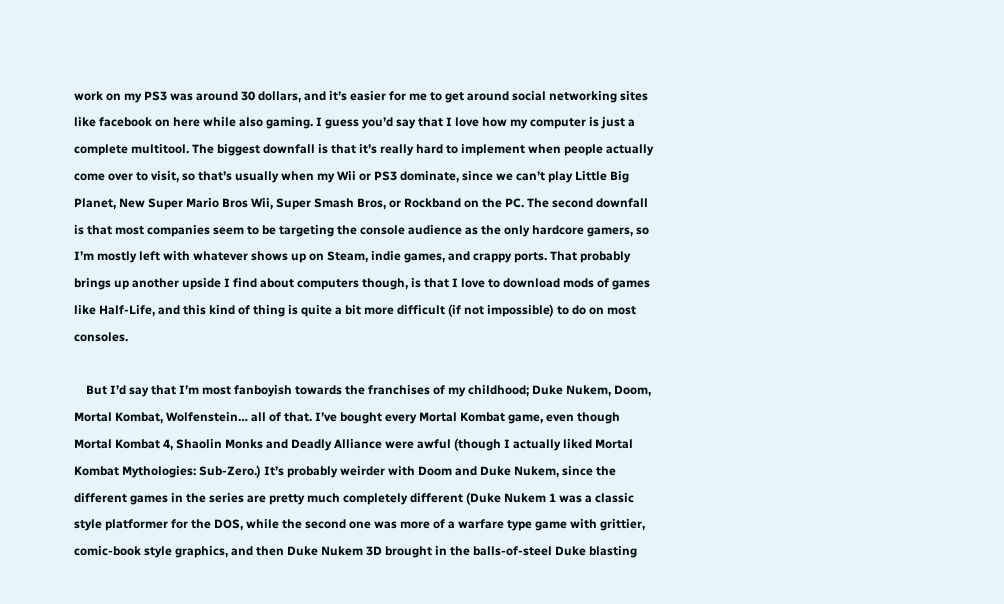work on my PS3 was around 30 dollars, and it’s easier for me to get around social networking sites like facebook on here while also gaming. I guess you’d say that I love how my computer is just a complete multitool. The biggest downfall is that it’s really hard to implement when people actually come over to visit, so that’s usually when my Wii or PS3 dominate, since we can’t play Little Big Planet, New Super Mario Bros Wii, Super Smash Bros, or Rockband on the PC. The second downfall is that most companies seem to be targeting the console audience as the only hardcore gamers, so I’m mostly left with whatever shows up on Steam, indie games, and crappy ports. That probably brings up another upside I find about computers though, is that I love to download mods of games like Half-Life, and this kind of thing is quite a bit more difficult (if not impossible) to do on most consoles.

    But I’d say that I’m most fanboyish towards the franchises of my childhood; Duke Nukem, Doom, Mortal Kombat, Wolfenstein… all of that. I’ve bought every Mortal Kombat game, even though Mortal Kombat 4, Shaolin Monks and Deadly Alliance were awful (though I actually liked Mortal Kombat Mythologies: Sub-Zero.) It’s probably weirder with Doom and Duke Nukem, since the different games in the series are pretty much completely different (Duke Nukem 1 was a classic style platformer for the DOS, while the second one was more of a warfare type game with grittier, comic-book style graphics, and then Duke Nukem 3D brought in the balls-of-steel Duke blasting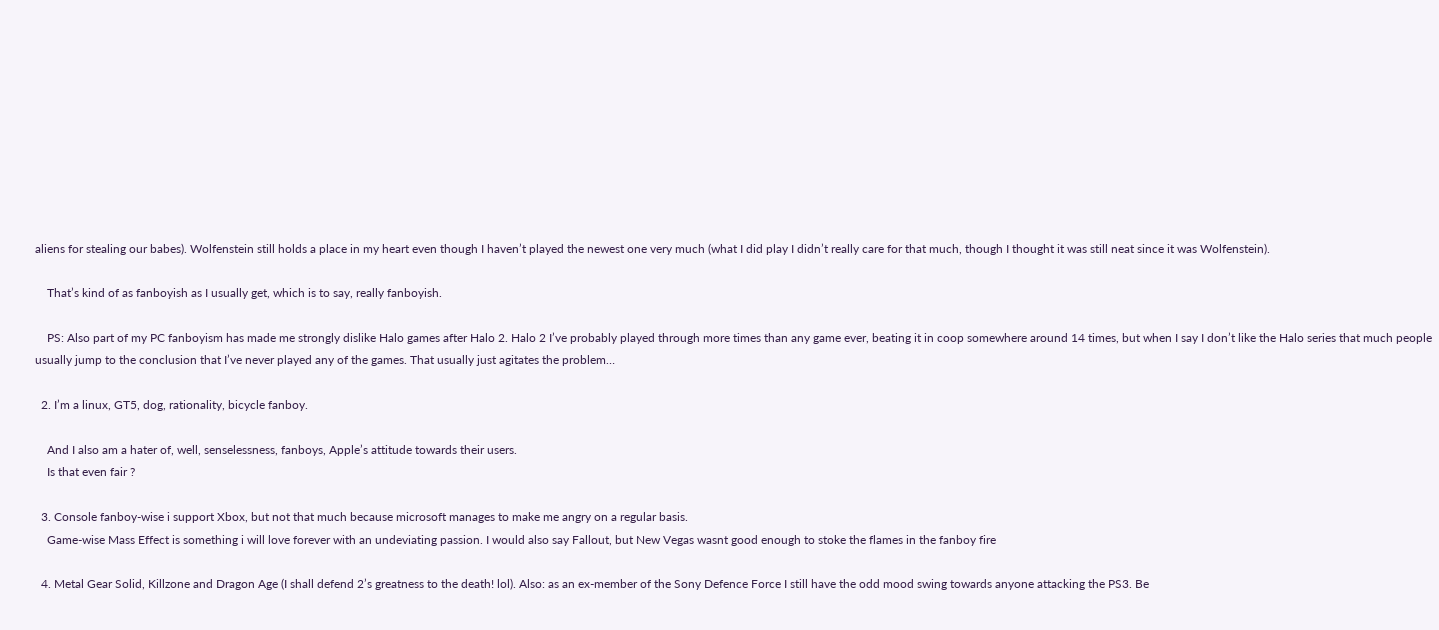aliens for stealing our babes). Wolfenstein still holds a place in my heart even though I haven’t played the newest one very much (what I did play I didn’t really care for that much, though I thought it was still neat since it was Wolfenstein).

    That’s kind of as fanboyish as I usually get, which is to say, really fanboyish.

    PS: Also part of my PC fanboyism has made me strongly dislike Halo games after Halo 2. Halo 2 I’ve probably played through more times than any game ever, beating it in coop somewhere around 14 times, but when I say I don’t like the Halo series that much people usually jump to the conclusion that I’ve never played any of the games. That usually just agitates the problem…

  2. I’m a linux, GT5, dog, rationality, bicycle fanboy.

    And I also am a hater of, well, senselessness, fanboys, Apple’s attitude towards their users.
    Is that even fair ?

  3. Console fanboy-wise i support Xbox, but not that much because microsoft manages to make me angry on a regular basis.
    Game-wise Mass Effect is something i will love forever with an undeviating passion. I would also say Fallout, but New Vegas wasnt good enough to stoke the flames in the fanboy fire

  4. Metal Gear Solid, Killzone and Dragon Age (I shall defend 2’s greatness to the death! lol). Also: as an ex-member of the Sony Defence Force I still have the odd mood swing towards anyone attacking the PS3. Be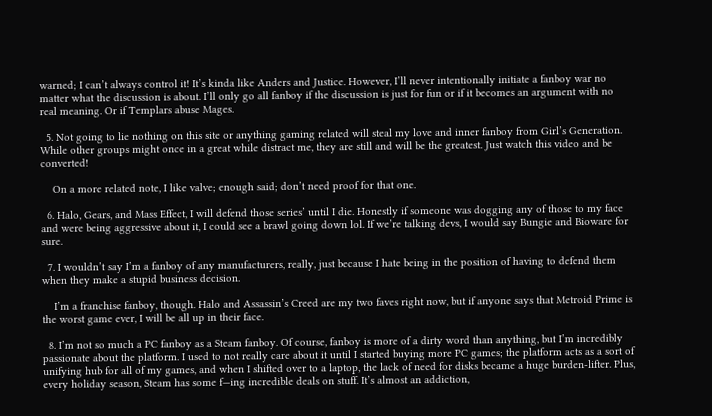warned; I can’t always control it! It’s kinda like Anders and Justice. However, I’ll never intentionally initiate a fanboy war no matter what the discussion is about. I’ll only go all fanboy if the discussion is just for fun or if it becomes an argument with no real meaning. Or if Templars abuse Mages.

  5. Not going to lie nothing on this site or anything gaming related will steal my love and inner fanboy from Girl’s Generation. While other groups might once in a great while distract me, they are still and will be the greatest. Just watch this video and be converted!

    On a more related note, I like valve; enough said; don’t need proof for that one.

  6. Halo, Gears, and Mass Effect, I will defend those series’ until I die. Honestly if someone was dogging any of those to my face and were being aggressive about it, I could see a brawl going down lol. If we’re talking devs, I would say Bungie and Bioware for sure.

  7. I wouldn’t say I’m a fanboy of any manufacturers, really, just because I hate being in the position of having to defend them when they make a stupid business decision.

    I’m a franchise fanboy, though. Halo and Assassin’s Creed are my two faves right now, but if anyone says that Metroid Prime is the worst game ever, I will be all up in their face.

  8. I’m not so much a PC fanboy as a Steam fanboy. Of course, fanboy is more of a dirty word than anything, but I’m incredibly passionate about the platform. I used to not really care about it until I started buying more PC games; the platform acts as a sort of unifying hub for all of my games, and when I shifted over to a laptop, the lack of need for disks became a huge burden-lifter. Plus, every holiday season, Steam has some f—ing incredible deals on stuff. It’s almost an addiction,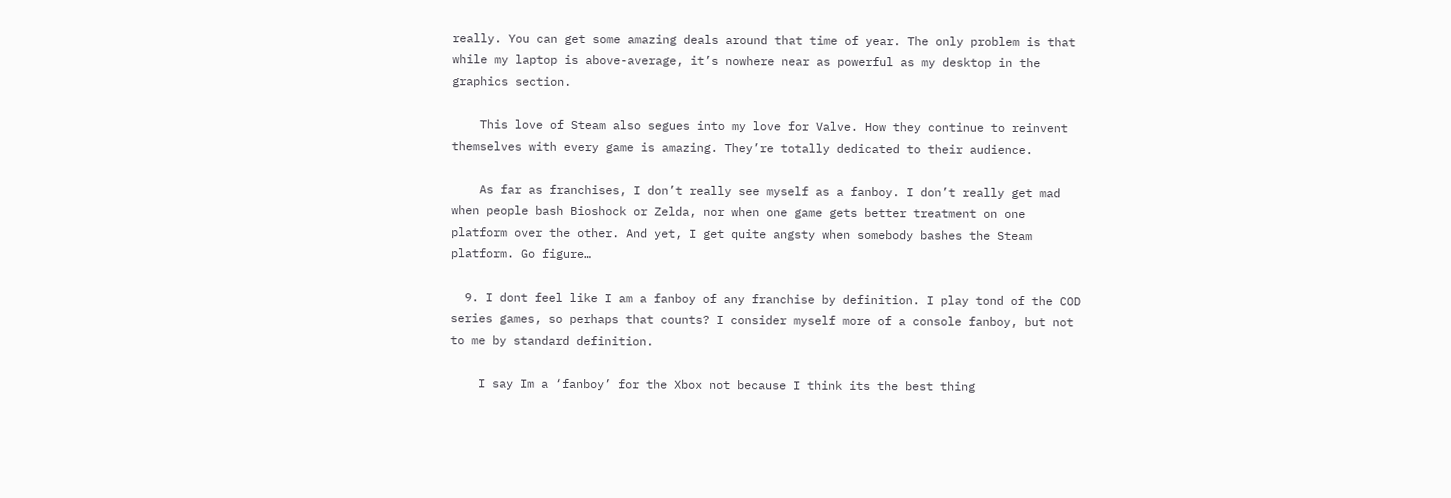really. You can get some amazing deals around that time of year. The only problem is that while my laptop is above-average, it’s nowhere near as powerful as my desktop in the graphics section.

    This love of Steam also segues into my love for Valve. How they continue to reinvent themselves with every game is amazing. They’re totally dedicated to their audience.

    As far as franchises, I don’t really see myself as a fanboy. I don’t really get mad when people bash Bioshock or Zelda, nor when one game gets better treatment on one platform over the other. And yet, I get quite angsty when somebody bashes the Steam platform. Go figure…

  9. I dont feel like I am a fanboy of any franchise by definition. I play tond of the COD series games, so perhaps that counts? I consider myself more of a console fanboy, but not to me by standard definition.

    I say Im a ‘fanboy’ for the Xbox not because I think its the best thing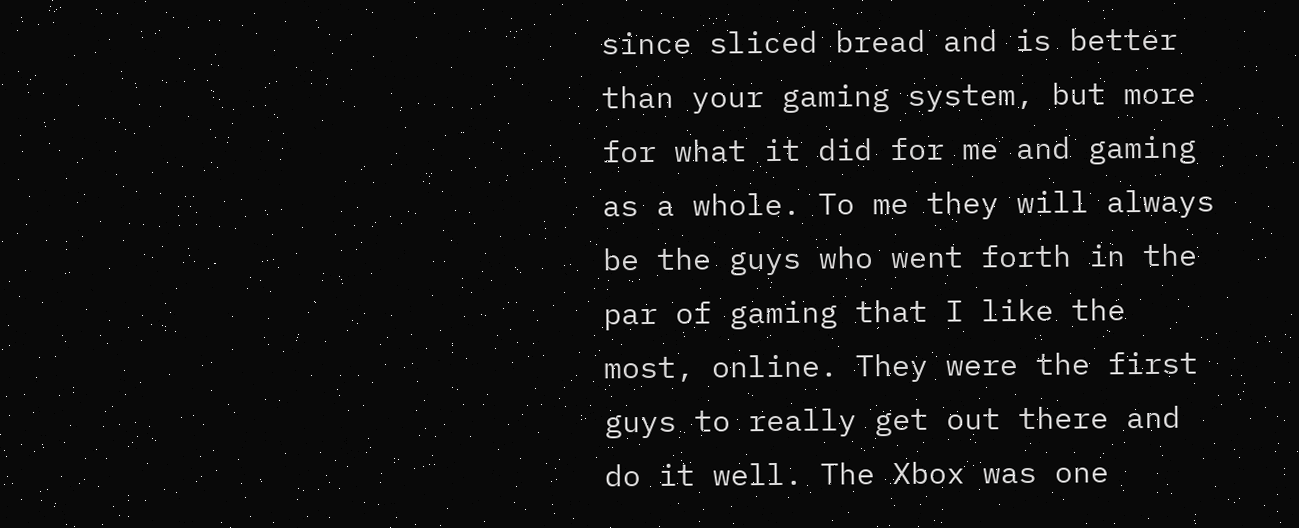since sliced bread and is better than your gaming system, but more for what it did for me and gaming as a whole. To me they will always be the guys who went forth in the par of gaming that I like the most, online. They were the first guys to really get out there and do it well. The Xbox was one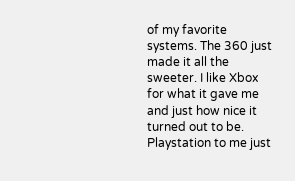of my favorite systems. The 360 just made it all the sweeter. I like Xbox for what it gave me and just how nice it turned out to be. Playstation to me just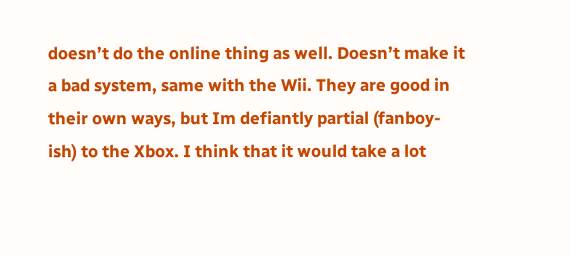doesn’t do the online thing as well. Doesn’t make it a bad system, same with the Wii. They are good in their own ways, but Im defiantly partial (fanboy-ish) to the Xbox. I think that it would take a lot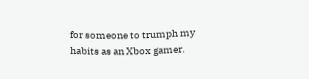for someone to trumph my habits as an Xbox gamer.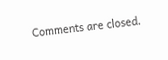Comments are closed.